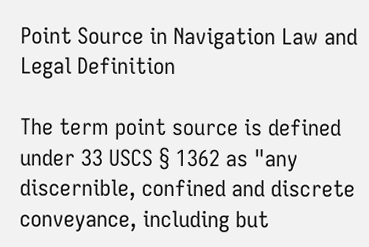Point Source in Navigation Law and Legal Definition

The term point source is defined under 33 USCS § 1362 as "any discernible, confined and discrete conveyance, including but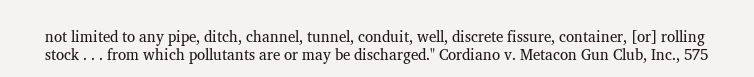not limited to any pipe, ditch, channel, tunnel, conduit, well, discrete fissure, container, [or] rolling stock . . . from which pollutants are or may be discharged." Cordiano v. Metacon Gun Club, Inc., 575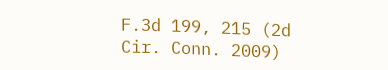F.3d 199, 215 (2d Cir. Conn. 2009)